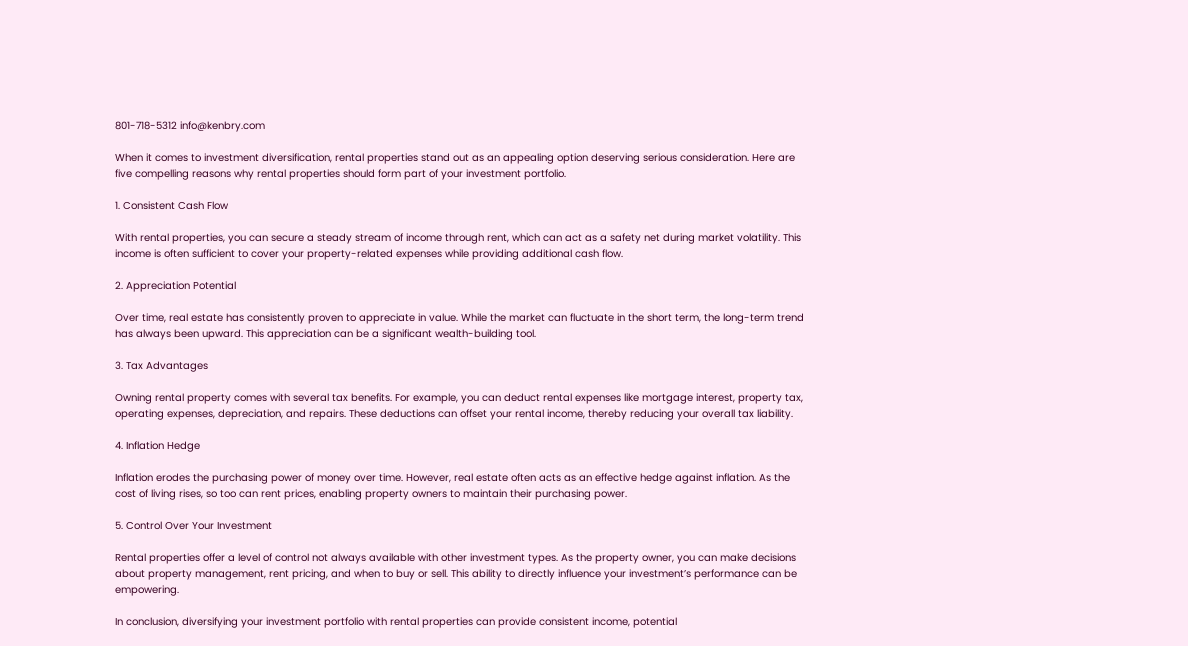801-718-5312 info@kenbry.com

When it comes to investment diversification, rental properties stand out as an appealing option deserving serious consideration. Here are five compelling reasons why rental properties should form part of your investment portfolio.

1. Consistent Cash Flow

With rental properties, you can secure a steady stream of income through rent, which can act as a safety net during market volatility. This income is often sufficient to cover your property-related expenses while providing additional cash flow.

2. Appreciation Potential

Over time, real estate has consistently proven to appreciate in value. While the market can fluctuate in the short term, the long-term trend has always been upward. This appreciation can be a significant wealth-building tool.

3. Tax Advantages

Owning rental property comes with several tax benefits. For example, you can deduct rental expenses like mortgage interest, property tax, operating expenses, depreciation, and repairs. These deductions can offset your rental income, thereby reducing your overall tax liability.

4. Inflation Hedge

Inflation erodes the purchasing power of money over time. However, real estate often acts as an effective hedge against inflation. As the cost of living rises, so too can rent prices, enabling property owners to maintain their purchasing power.

5. Control Over Your Investment

Rental properties offer a level of control not always available with other investment types. As the property owner, you can make decisions about property management, rent pricing, and when to buy or sell. This ability to directly influence your investment’s performance can be empowering.

In conclusion, diversifying your investment portfolio with rental properties can provide consistent income, potential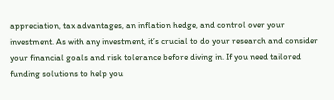appreciation, tax advantages, an inflation hedge, and control over your investment. As with any investment, it’s crucial to do your research and consider your financial goals and risk tolerance before diving in. If you need tailored funding solutions to help you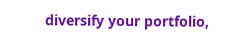diversify your portfolio,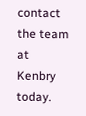contact the team at Kenbry today.